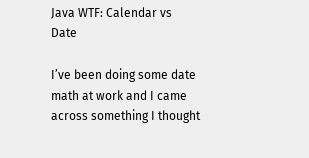Java WTF: Calendar vs Date

I’ve been doing some date math at work and I came across something I thought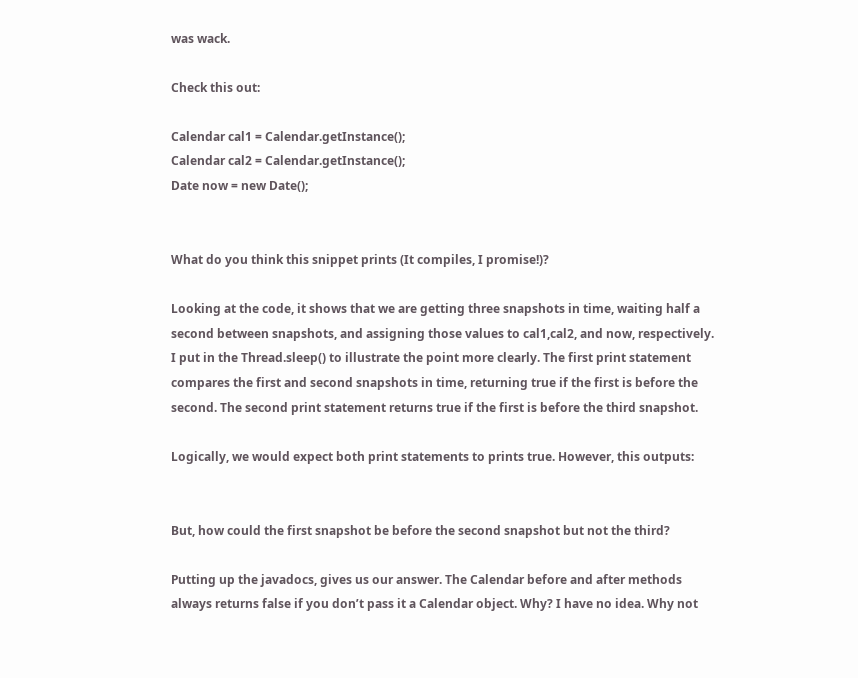was wack.

Check this out:

Calendar cal1 = Calendar.getInstance();
Calendar cal2 = Calendar.getInstance();
Date now = new Date();


What do you think this snippet prints (It compiles, I promise!)?

Looking at the code, it shows that we are getting three snapshots in time, waiting half a second between snapshots, and assigning those values to cal1,cal2, and now, respectively. I put in the Thread.sleep() to illustrate the point more clearly. The first print statement compares the first and second snapshots in time, returning true if the first is before the second. The second print statement returns true if the first is before the third snapshot.

Logically, we would expect both print statements to prints true. However, this outputs:


But, how could the first snapshot be before the second snapshot but not the third?

Putting up the javadocs, gives us our answer. The Calendar before and after methods always returns false if you don’t pass it a Calendar object. Why? I have no idea. Why not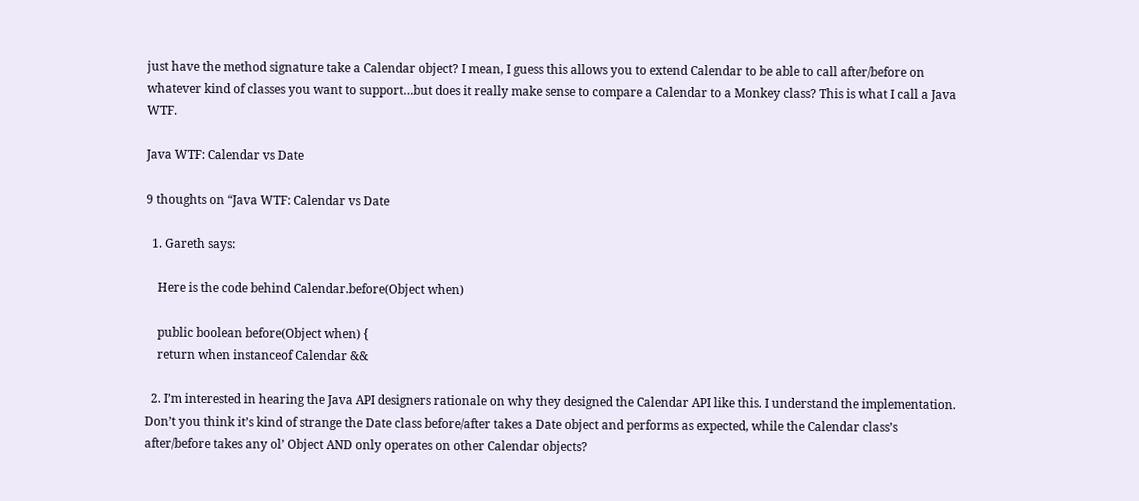just have the method signature take a Calendar object? I mean, I guess this allows you to extend Calendar to be able to call after/before on whatever kind of classes you want to support…but does it really make sense to compare a Calendar to a Monkey class? This is what I call a Java WTF.

Java WTF: Calendar vs Date

9 thoughts on “Java WTF: Calendar vs Date

  1. Gareth says:

    Here is the code behind Calendar.before(Object when)

    public boolean before(Object when) {
    return when instanceof Calendar &&

  2. I’m interested in hearing the Java API designers rationale on why they designed the Calendar API like this. I understand the implementation. Don’t you think it’s kind of strange the Date class before/after takes a Date object and performs as expected, while the Calendar class’s after/before takes any ol’ Object AND only operates on other Calendar objects?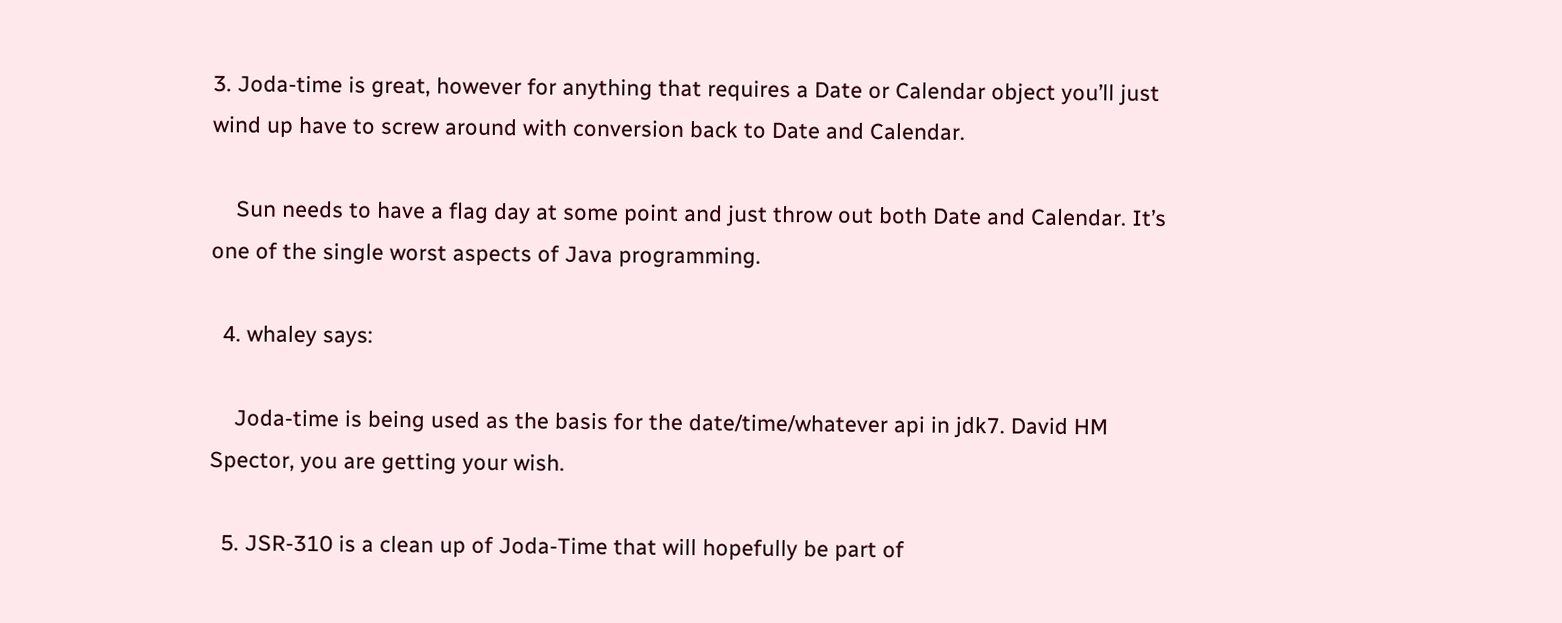3. Joda-time is great, however for anything that requires a Date or Calendar object you’ll just wind up have to screw around with conversion back to Date and Calendar.

    Sun needs to have a flag day at some point and just throw out both Date and Calendar. It’s one of the single worst aspects of Java programming.

  4. whaley says:

    Joda-time is being used as the basis for the date/time/whatever api in jdk7. David HM Spector, you are getting your wish.

  5. JSR-310 is a clean up of Joda-Time that will hopefully be part of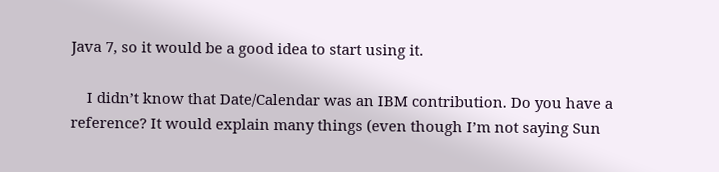Java 7, so it would be a good idea to start using it.

    I didn’t know that Date/Calendar was an IBM contribution. Do you have a reference? It would explain many things (even though I’m not saying Sun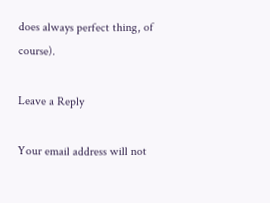does always perfect thing, of course).

Leave a Reply

Your email address will not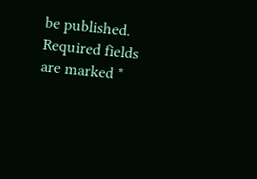be published. Required fields are marked *